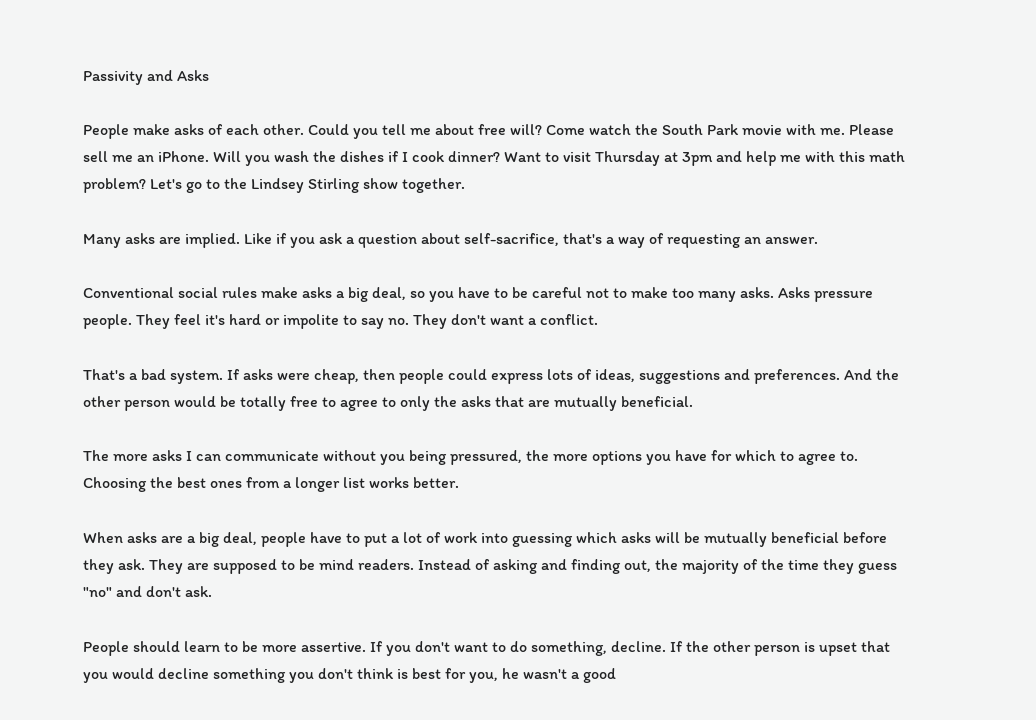Passivity and Asks

People make asks of each other. Could you tell me about free will? Come watch the South Park movie with me. Please sell me an iPhone. Will you wash the dishes if I cook dinner? Want to visit Thursday at 3pm and help me with this math problem? Let's go to the Lindsey Stirling show together.

Many asks are implied. Like if you ask a question about self-sacrifice, that's a way of requesting an answer.

Conventional social rules make asks a big deal, so you have to be careful not to make too many asks. Asks pressure people. They feel it's hard or impolite to say no. They don't want a conflict.

That's a bad system. If asks were cheap, then people could express lots of ideas, suggestions and preferences. And the other person would be totally free to agree to only the asks that are mutually beneficial.

The more asks I can communicate without you being pressured, the more options you have for which to agree to. Choosing the best ones from a longer list works better.

When asks are a big deal, people have to put a lot of work into guessing which asks will be mutually beneficial before they ask. They are supposed to be mind readers. Instead of asking and finding out, the majority of the time they guess "no" and don't ask.

People should learn to be more assertive. If you don't want to do something, decline. If the other person is upset that you would decline something you don't think is best for you, he wasn't a good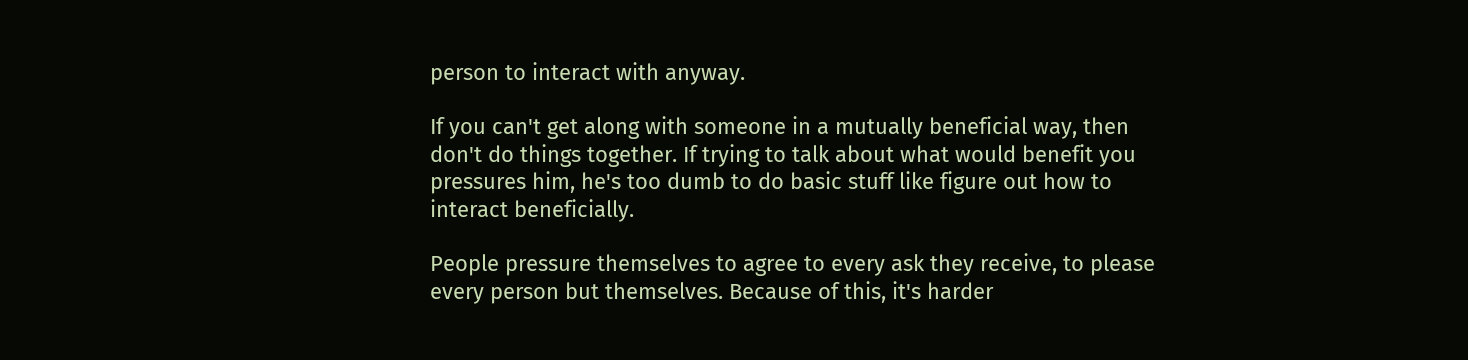person to interact with anyway.

If you can't get along with someone in a mutually beneficial way, then don't do things together. If trying to talk about what would benefit you pressures him, he's too dumb to do basic stuff like figure out how to interact beneficially.

People pressure themselves to agree to every ask they receive, to please every person but themselves. Because of this, it's harder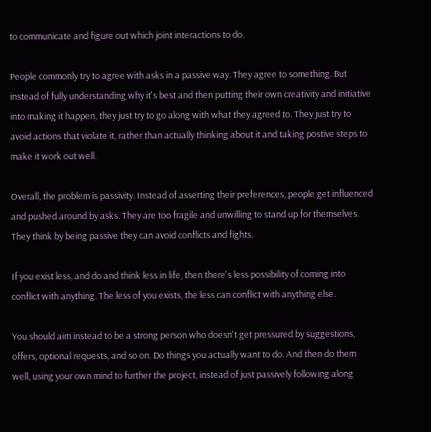to communicate and figure out which joint interactions to do.

People commonly try to agree with asks in a passive way. They agree to something. But instead of fully understanding why it's best and then putting their own creativity and initiative into making it happen, they just try to go along with what they agreed to. They just try to avoid actions that violate it, rather than actually thinking about it and taking postive steps to make it work out well.

Overall, the problem is passivity. Instead of asserting their preferences, people get influenced and pushed around by asks. They are too fragile and unwilling to stand up for themselves. They think by being passive they can avoid conflicts and fights.

If you exist less, and do and think less in life, then there's less possibility of coming into conflict with anything. The less of you exists, the less can conflict with anything else.

You should aim instead to be a strong person who doesn't get pressured by suggestions, offers, optional requests, and so on. Do things you actually want to do. And then do them well, using your own mind to further the project, instead of just passively following along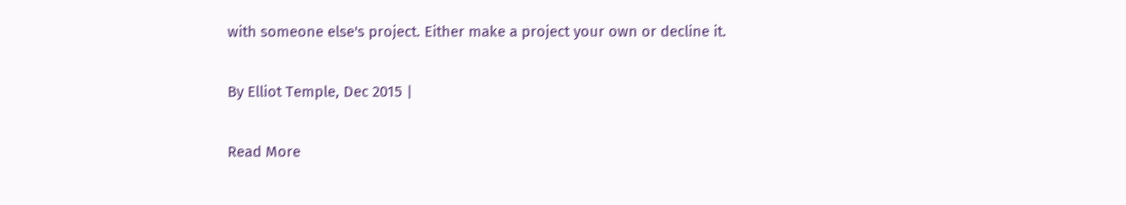with someone else's project. Either make a project your own or decline it.

By Elliot Temple, Dec 2015 |

Read More